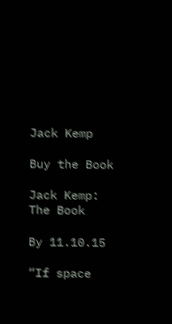Jack Kemp

Buy the Book

Jack Kemp: The Book

By 11.10.15

“If space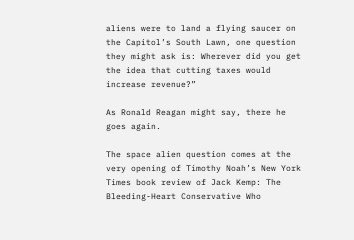aliens were to land a flying saucer on the Capitol’s South Lawn, one question they might ask is: Wherever did you get the idea that cutting taxes would increase revenue?”

As Ronald Reagan might say, there he goes again.

The space alien question comes at the very opening of Timothy Noah’s New York Times book review of Jack Kemp: The Bleeding-Heart Conservative Who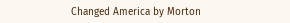Changed America by Morton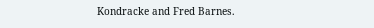Kondracke and Fred Barnes.